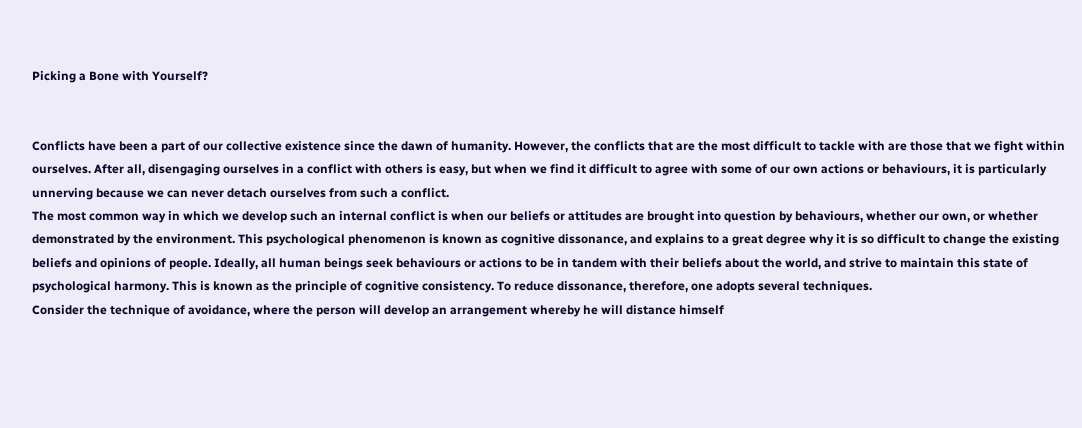Picking a Bone with Yourself?


Conflicts have been a part of our collective existence since the dawn of humanity. However, the conflicts that are the most difficult to tackle with are those that we fight within ourselves. After all, disengaging ourselves in a conflict with others is easy, but when we find it difficult to agree with some of our own actions or behaviours, it is particularly unnerving because we can never detach ourselves from such a conflict.
The most common way in which we develop such an internal conflict is when our beliefs or attitudes are brought into question by behaviours, whether our own, or whether demonstrated by the environment. This psychological phenomenon is known as cognitive dissonance, and explains to a great degree why it is so difficult to change the existing beliefs and opinions of people. Ideally, all human beings seek behaviours or actions to be in tandem with their beliefs about the world, and strive to maintain this state of psychological harmony. This is known as the principle of cognitive consistency. To reduce dissonance, therefore, one adopts several techniques.
Consider the technique of avoidance, where the person will develop an arrangement whereby he will distance himself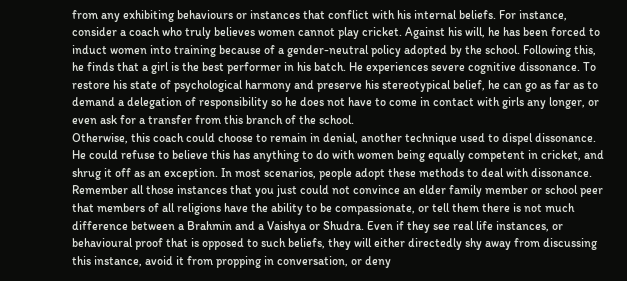from any exhibiting behaviours or instances that conflict with his internal beliefs. For instance, consider a coach who truly believes women cannot play cricket. Against his will, he has been forced to induct women into training because of a gender-neutral policy adopted by the school. Following this, he finds that a girl is the best performer in his batch. He experiences severe cognitive dissonance. To restore his state of psychological harmony and preserve his stereotypical belief, he can go as far as to demand a delegation of responsibility so he does not have to come in contact with girls any longer, or even ask for a transfer from this branch of the school.
Otherwise, this coach could choose to remain in denial, another technique used to dispel dissonance. He could refuse to believe this has anything to do with women being equally competent in cricket, and shrug it off as an exception. In most scenarios, people adopt these methods to deal with dissonance. Remember all those instances that you just could not convince an elder family member or school peer that members of all religions have the ability to be compassionate, or tell them there is not much difference between a Brahmin and a Vaishya or Shudra. Even if they see real life instances, or behavioural proof that is opposed to such beliefs, they will either directedly shy away from discussing this instance, avoid it from propping in conversation, or deny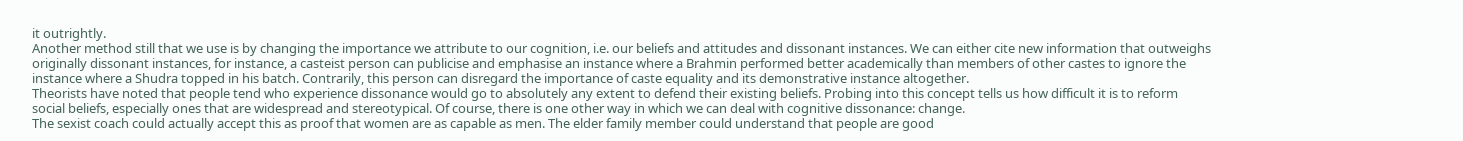it outrightly.
Another method still that we use is by changing the importance we attribute to our cognition, i.e. our beliefs and attitudes and dissonant instances. We can either cite new information that outweighs originally dissonant instances, for instance, a casteist person can publicise and emphasise an instance where a Brahmin performed better academically than members of other castes to ignore the instance where a Shudra topped in his batch. Contrarily, this person can disregard the importance of caste equality and its demonstrative instance altogether.
Theorists have noted that people tend who experience dissonance would go to absolutely any extent to defend their existing beliefs. Probing into this concept tells us how difficult it is to reform social beliefs, especially ones that are widespread and stereotypical. Of course, there is one other way in which we can deal with cognitive dissonance: change.
The sexist coach could actually accept this as proof that women are as capable as men. The elder family member could understand that people are good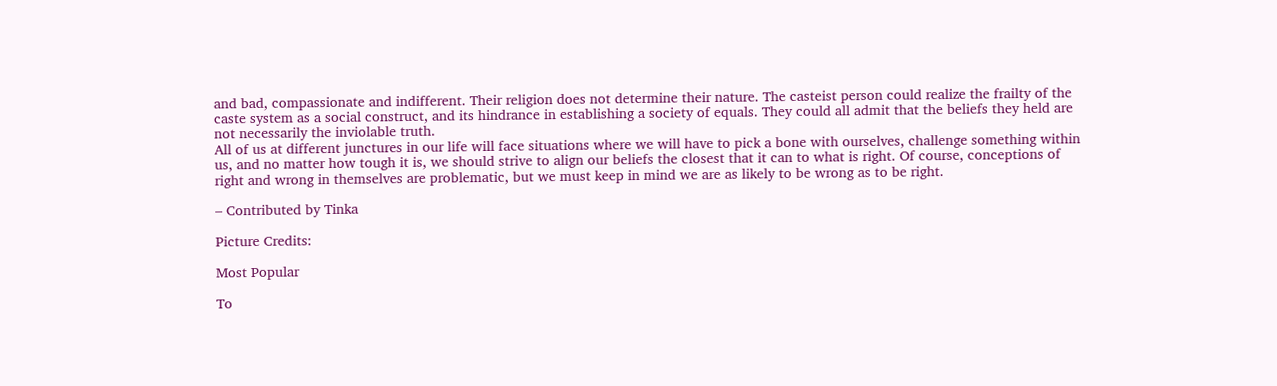and bad, compassionate and indifferent. Their religion does not determine their nature. The casteist person could realize the frailty of the caste system as a social construct, and its hindrance in establishing a society of equals. They could all admit that the beliefs they held are not necessarily the inviolable truth.
All of us at different junctures in our life will face situations where we will have to pick a bone with ourselves, challenge something within us, and no matter how tough it is, we should strive to align our beliefs the closest that it can to what is right. Of course, conceptions of right and wrong in themselves are problematic, but we must keep in mind we are as likely to be wrong as to be right.

– Contributed by Tinka

Picture Credits:

Most Popular

To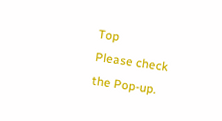Top
Please check the Pop-up.